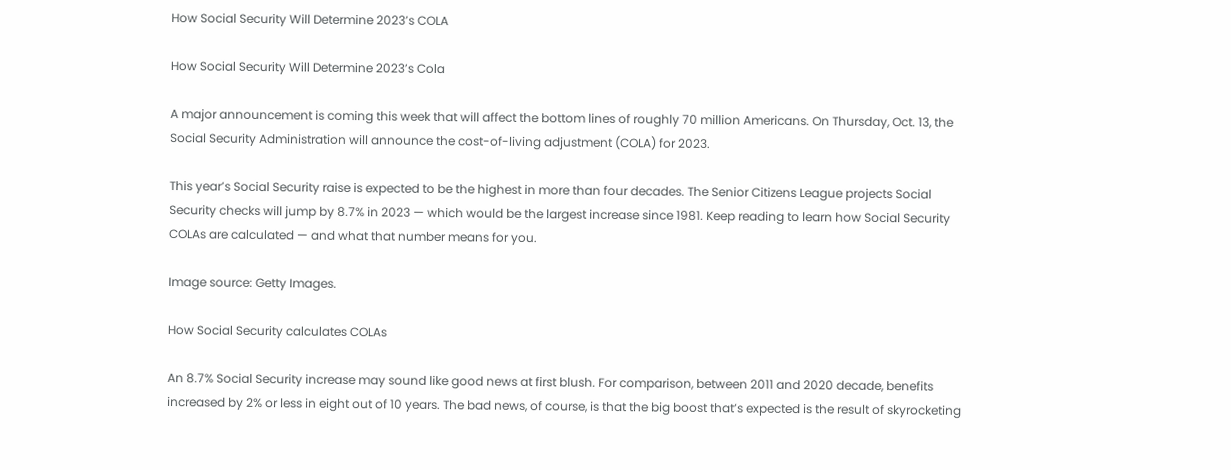How Social Security Will Determine 2023’s COLA

How Social Security Will Determine 2023’s Cola

A major announcement is coming this week that will affect the bottom lines of roughly 70 million Americans. On Thursday, Oct. 13, the Social Security Administration will announce the cost-of-living adjustment (COLA) for 2023.

This year’s Social Security raise is expected to be the highest in more than four decades. The Senior Citizens League projects Social Security checks will jump by 8.7% in 2023 — which would be the largest increase since 1981. Keep reading to learn how Social Security COLAs are calculated — and what that number means for you.

Image source: Getty Images.

How Social Security calculates COLAs

An 8.7% Social Security increase may sound like good news at first blush. For comparison, between 2011 and 2020 decade, benefits increased by 2% or less in eight out of 10 years. The bad news, of course, is that the big boost that’s expected is the result of skyrocketing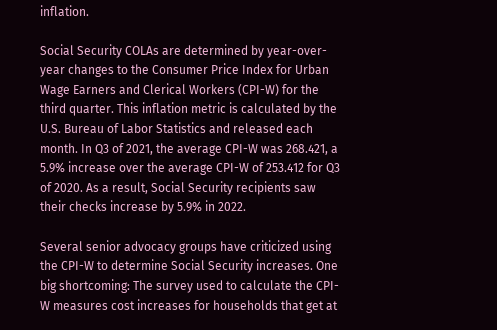inflation.

Social Security COLAs are determined by year-over-year changes to the Consumer Price Index for Urban Wage Earners and Clerical Workers (CPI-W) for the third quarter. This inflation metric is calculated by the U.S. Bureau of Labor Statistics and released each month. In Q3 of 2021, the average CPI-W was 268.421, a 5.9% increase over the average CPI-W of 253.412 for Q3 of 2020. As a result, Social Security recipients saw their checks increase by 5.9% in 2022.

Several senior advocacy groups have criticized using the CPI-W to determine Social Security increases. One big shortcoming: The survey used to calculate the CPI-W measures cost increases for households that get at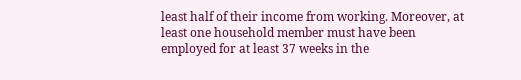least half of their income from working. Moreover, at least one household member must have been employed for at least 37 weeks in the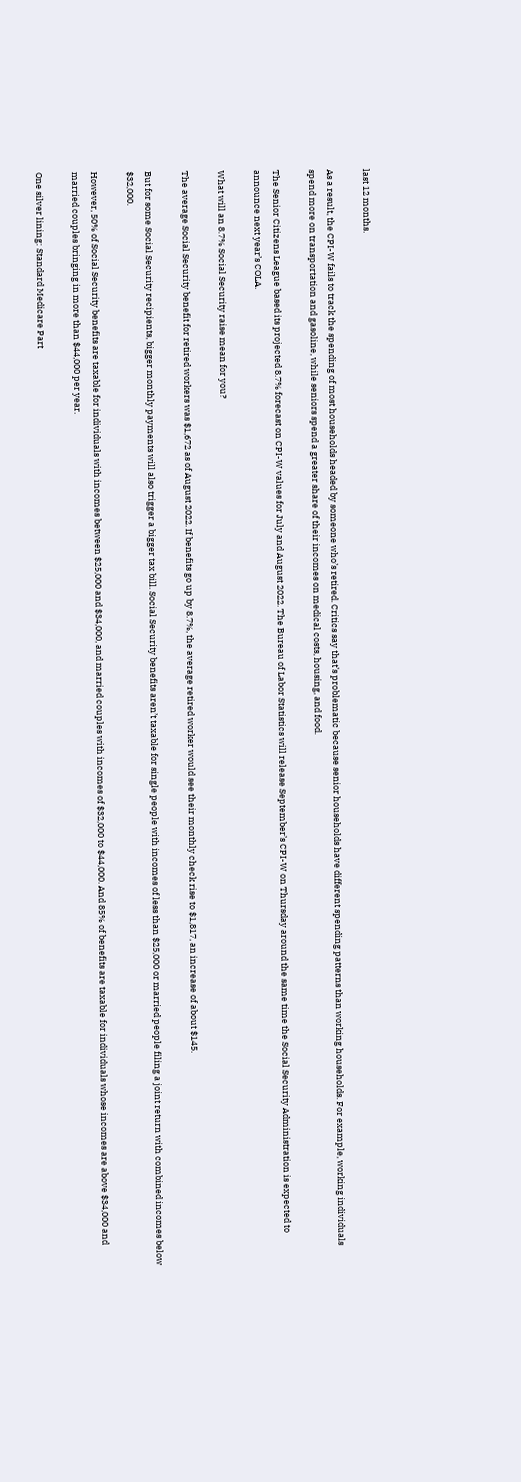last 12 months.

As a result, the CPI-W fails to track the spending of most households headed by someone who’s retired. Critics say that’s problematic because senior households have different spending patterns than working households. For example, working individuals spend more on transportation and gasoline, while seniors spend a greater share of their incomes on medical costs, housing, and food.

The Senior Citizens League based its projected 8.7% forecast on CPI-W values for July and August 2022. The Bureau of Labor Statistics will release September’s CPI-W on Thursday around the same time the Social Security Administration is expected to announce next year’s COLA.

What will an 8.7% Social Security raise mean for you?

The average Social Security benefit for retired workers was $1,672 as of August 2022. If benefits go up by 8.7%, the average retired worker would see their monthly check rise to $1,817, an increase of about $145.

But for some Social Security recipients, bigger monthly payments will also trigger a bigger tax bill. Social Security benefits aren’t taxable for single people with incomes of less than $25,000 or married people filing a joint return with combined incomes below $32,000.

However, 50% of Social Security benefits are taxable for individuals with incomes between $25,000 and $34,000, and married couples with incomes of $32,000 to $44,000. And 85% of benefits are taxable for individuals whose incomes are above $34,000 and married couples bringing in more than $44,000 per year.

One silver lining: Standard Medicare Part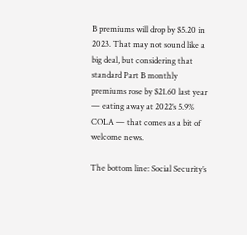B premiums will drop by $5.20 in 2023. That may not sound like a big deal, but considering that standard Part B monthly premiums rose by $21.60 last year — eating away at 2022’s 5.9% COLA — that comes as a bit of welcome news.

The bottom line: Social Security’s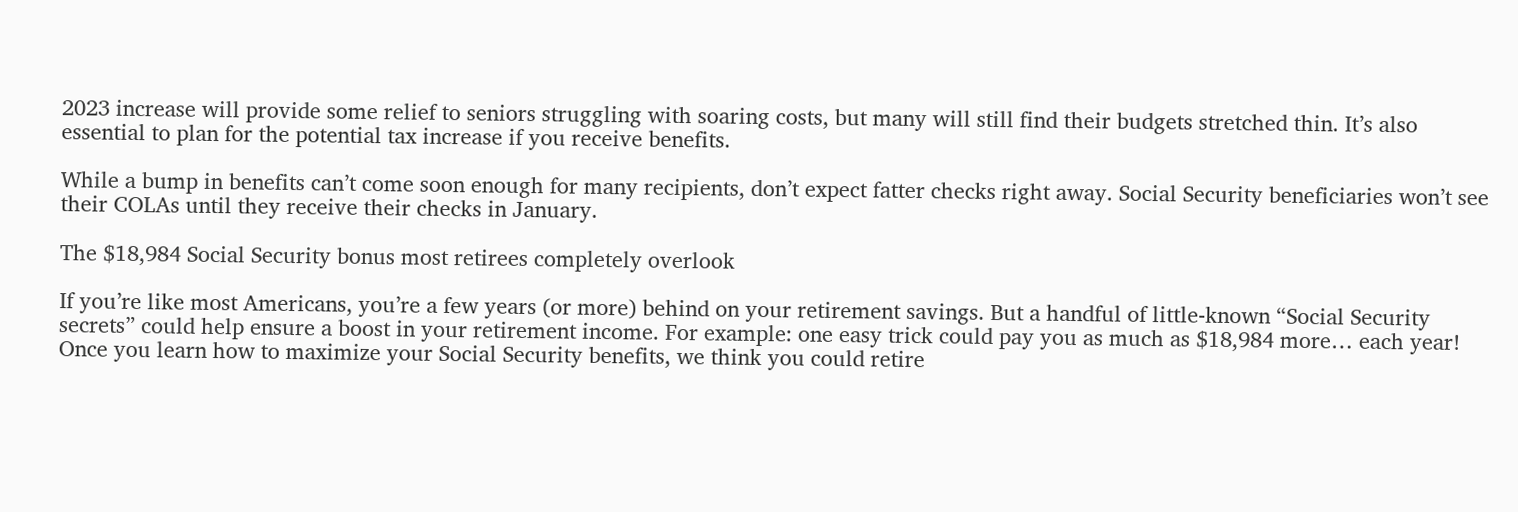2023 increase will provide some relief to seniors struggling with soaring costs, but many will still find their budgets stretched thin. It’s also essential to plan for the potential tax increase if you receive benefits.

While a bump in benefits can’t come soon enough for many recipients, don’t expect fatter checks right away. Social Security beneficiaries won’t see their COLAs until they receive their checks in January.

The $18,984 Social Security bonus most retirees completely overlook

If you’re like most Americans, you’re a few years (or more) behind on your retirement savings. But a handful of little-known “Social Security secrets” could help ensure a boost in your retirement income. For example: one easy trick could pay you as much as $18,984 more… each year! Once you learn how to maximize your Social Security benefits, we think you could retire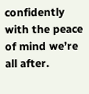confidently with the peace of mind we’re all after.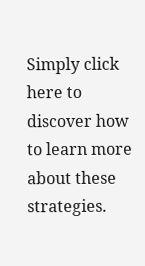Simply click here to discover how to learn more about these strategies.